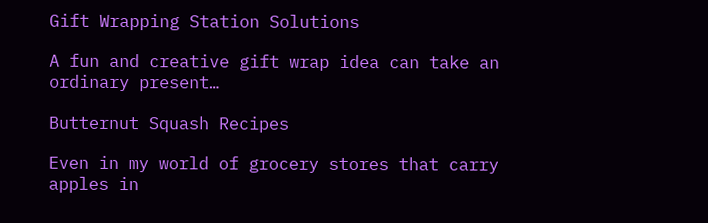Gift Wrapping Station Solutions

A fun and creative gift wrap idea can take an ordinary present…

Butternut Squash Recipes

Even in my world of grocery stores that carry apples in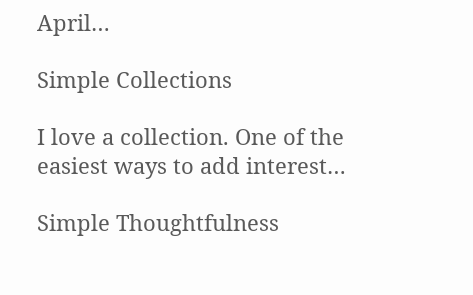April…

Simple Collections

I love a collection. One of the easiest ways to add interest…

Simple Thoughtfulness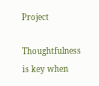Project

Thoughtfulness is key when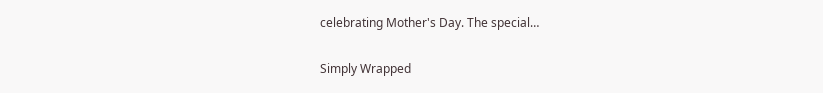celebrating Mother's Day. The special…

Simply Wrapped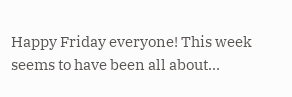Happy Friday everyone! This week seems to have been all about…